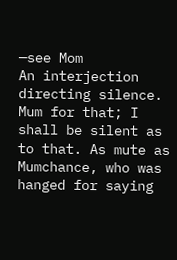—see Mom
An interjection directing silence. Mum for that; I shall be silent as to that. As mute as Mumchance, who was hanged for saying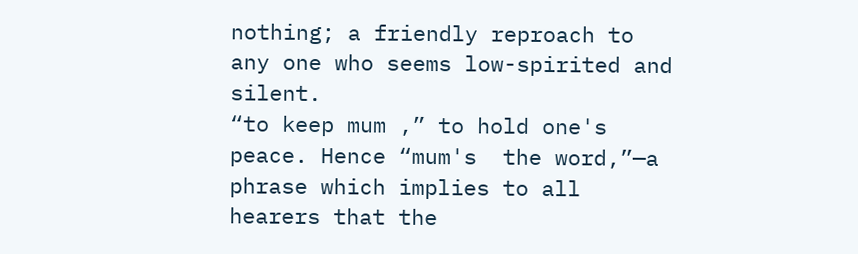nothing; a friendly reproach to any one who seems low-spirited and silent.
“to keep mum ,” to hold one's peace. Hence “mum's  the word,”—a phrase which implies to all hearers that the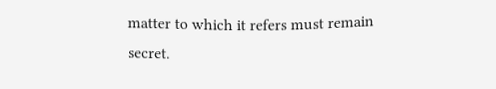matter to which it refers must remain secret.